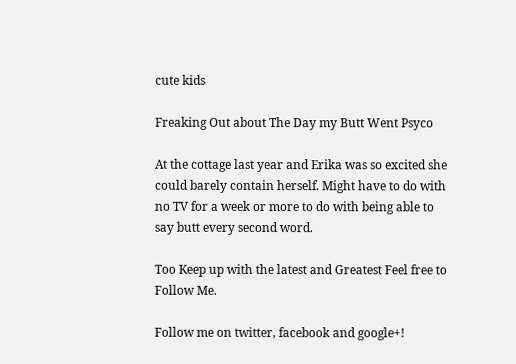cute kids

Freaking Out about The Day my Butt Went Psyco

At the cottage last year and Erika was so excited she could barely contain herself. Might have to do with no TV for a week or more to do with being able to say butt every second word.

Too Keep up with the latest and Greatest Feel free to Follow Me.

Follow me on twitter, facebook and google+!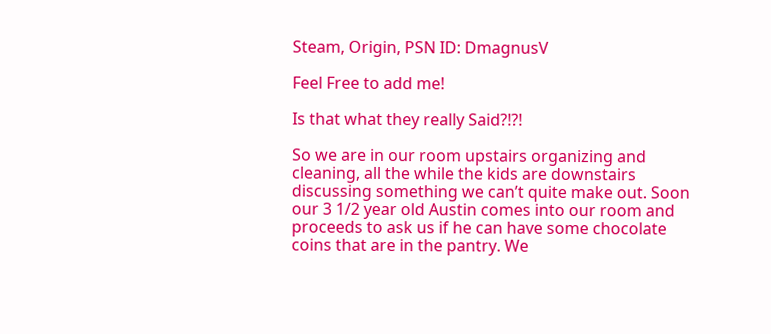Steam, Origin, PSN ID: DmagnusV

Feel Free to add me!

Is that what they really Said?!?!

So we are in our room upstairs organizing and cleaning, all the while the kids are downstairs discussing something we can’t quite make out. Soon our 3 1/2 year old Austin comes into our room and proceeds to ask us if he can have some chocolate coins that are in the pantry. We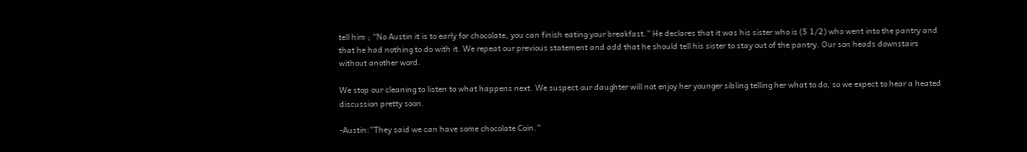tell him ; “No Austin it is to early for chocolate, you can finish eating your breakfast.” He declares that it was his sister who is (5 1/2) who went into the pantry and that he had nothing to do with it. We repeat our previous statement and add that he should tell his sister to stay out of the pantry. Our son heads downstairs without another word.

We stop our cleaning to listen to what happens next. We suspect our daughter will not enjoy her younger sibling telling her what to do, so we expect to hear a heated discussion pretty soon.

-Austin:”They said we can have some chocolate Coin.”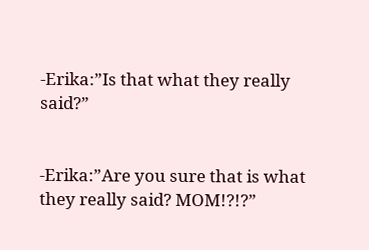-Erika:”Is that what they really said?”


-Erika:”Are you sure that is what they really said? MOM!?!?”